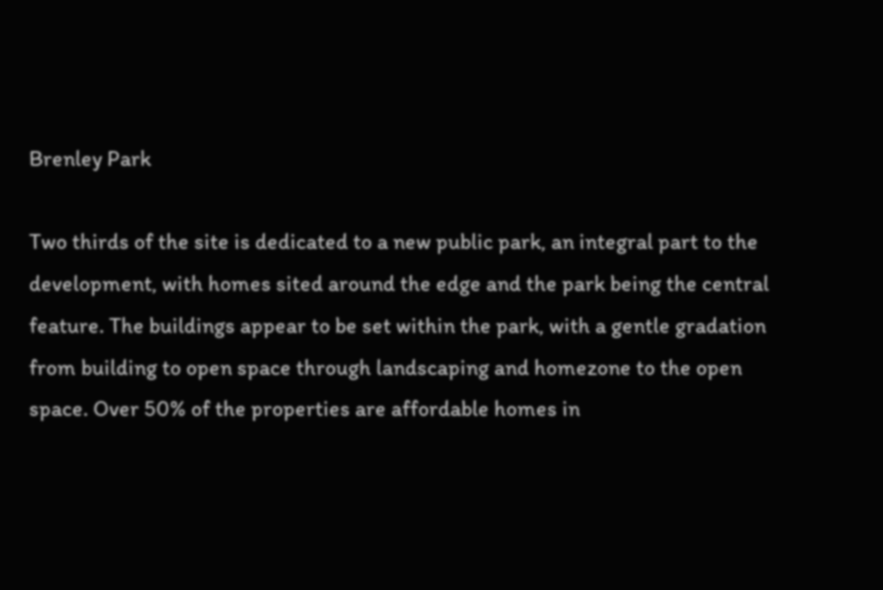Brenley Park

Two thirds of the site is dedicated to a new public park, an integral part to the development, with homes sited around the edge and the park being the central feature. The buildings appear to be set within the park, with a gentle gradation from building to open space through landscaping and homezone to the open space. Over 50% of the properties are affordable homes in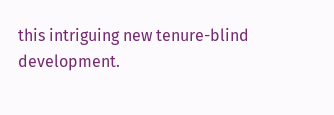this intriguing new tenure-blind development.